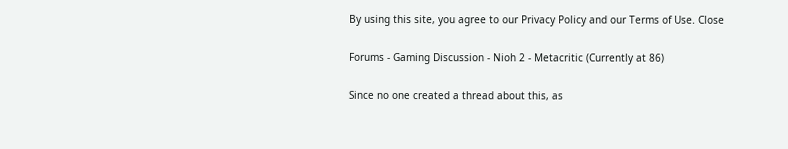By using this site, you agree to our Privacy Policy and our Terms of Use. Close

Forums - Gaming Discussion - Nioh 2 - Metacritic (Currently at 86)

Since no one created a thread about this, as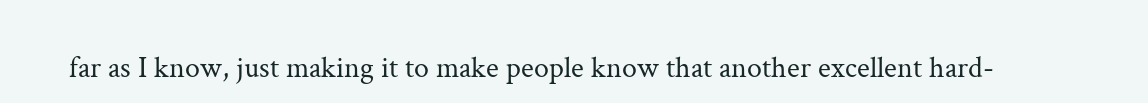far as I know, just making it to make people know that another excellent hard-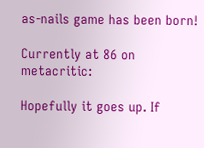as-nails game has been born!

Currently at 86 on metacritic:

Hopefully it goes up. If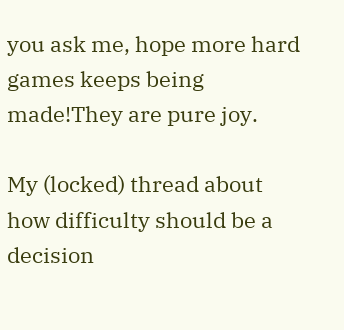you ask me, hope more hard games keeps being made!They are pure joy.

My (locked) thread about how difficulty should be a decision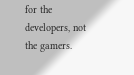for the developers, not the gamers.